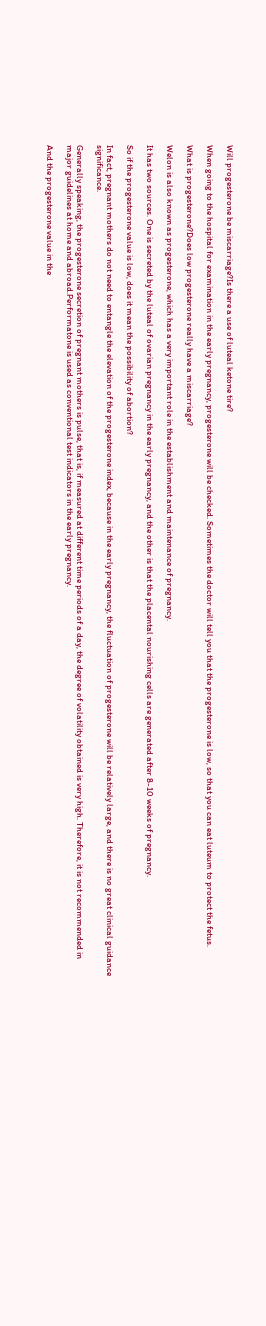Will progesterone be miscarriage?Is there a use of luteal ketone tire?

When going to the hospital for examination in the early pregnancy, progesterone will be checked. Sometimes the doctor will tell you that the progesterone is low, so that you can eat luteum to protect the fetus.

What is progesterone?Does low progesterone really have a miscarriage?

Welon is also known as progesterone, which has a very important role in the establishment and maintenance of pregnancy.

It has two sources. One is secreted by the luteal of ovarian pregnancy in the early pregnancy, and the other is that the placental nourishing cells are generated after 8-10 weeks of pregnancy.

So if the progesterone value is low, does it mean the possibility of abortion?

In fact, pregnant mothers do not need to entangle the elevation of the progesterone index, because in the early pregnancy, the fluctuation of progesterone will be relatively large, and there is no great clinical guidance significance.

Generally speaking, the progesterone secretion of pregnant mothers is pulse, that is, if measured at different time periods of a day, the degree of volatility obtained is very high. Therefore, it is not recommended in major guidelines at home and abroad.Performatone is used as conventional test indicators in the early pregnancy.

And the progesterone value in the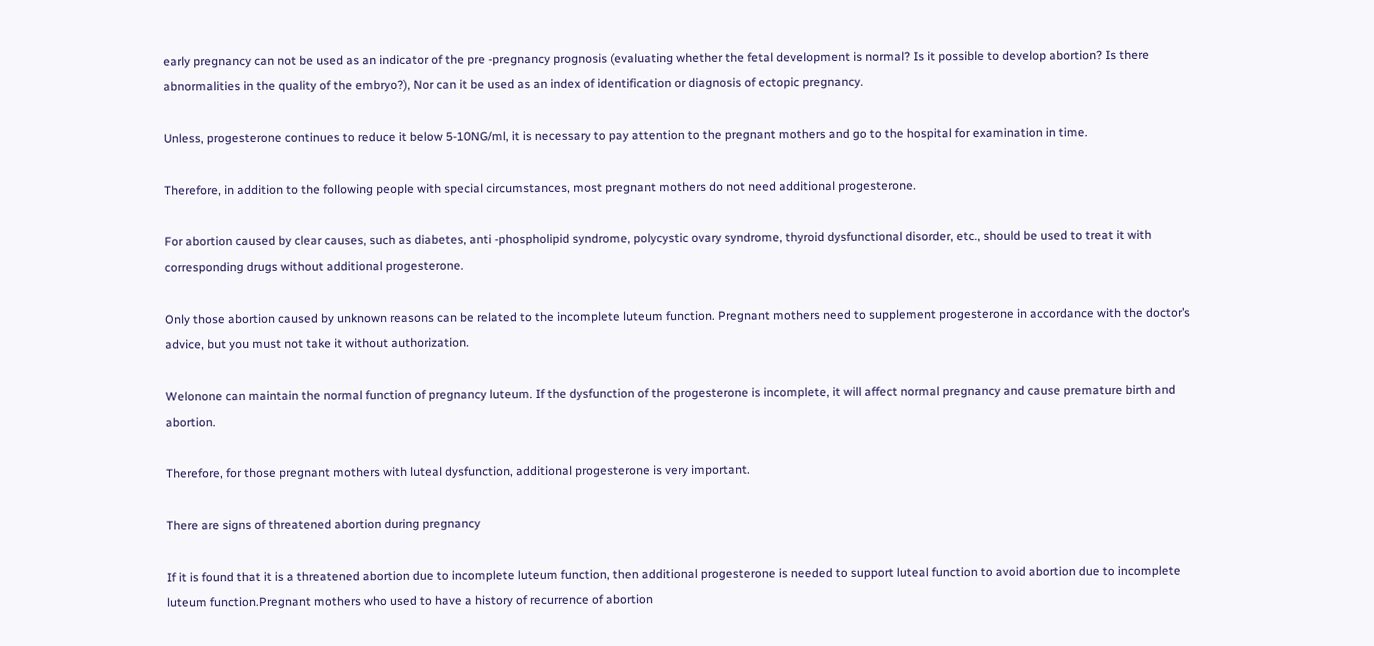early pregnancy can not be used as an indicator of the pre -pregnancy prognosis (evaluating whether the fetal development is normal? Is it possible to develop abortion? Is there abnormalities in the quality of the embryo?), Nor can it be used as an index of identification or diagnosis of ectopic pregnancy.

Unless, progesterone continues to reduce it below 5-10NG/ml, it is necessary to pay attention to the pregnant mothers and go to the hospital for examination in time.

Therefore, in addition to the following people with special circumstances, most pregnant mothers do not need additional progesterone.

For abortion caused by clear causes, such as diabetes, anti -phospholipid syndrome, polycystic ovary syndrome, thyroid dysfunctional disorder, etc., should be used to treat it with corresponding drugs without additional progesterone.

Only those abortion caused by unknown reasons can be related to the incomplete luteum function. Pregnant mothers need to supplement progesterone in accordance with the doctor’s advice, but you must not take it without authorization.

Welonone can maintain the normal function of pregnancy luteum. If the dysfunction of the progesterone is incomplete, it will affect normal pregnancy and cause premature birth and abortion.

Therefore, for those pregnant mothers with luteal dysfunction, additional progesterone is very important.

There are signs of threatened abortion during pregnancy

If it is found that it is a threatened abortion due to incomplete luteum function, then additional progesterone is needed to support luteal function to avoid abortion due to incomplete luteum function.Pregnant mothers who used to have a history of recurrence of abortion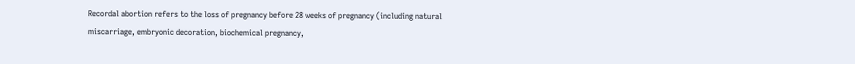Recordal abortion refers to the loss of pregnancy before 28 weeks of pregnancy (including natural miscarriage, embryonic decoration, biochemical pregnancy,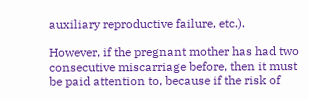auxiliary reproductive failure, etc.).

However, if the pregnant mother has had two consecutive miscarriage before, then it must be paid attention to, because if the risk of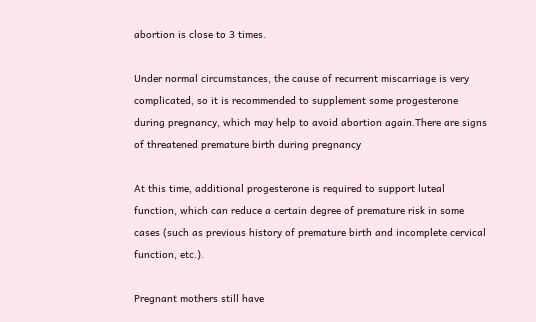abortion is close to 3 times.

Under normal circumstances, the cause of recurrent miscarriage is very complicated, so it is recommended to supplement some progesterone during pregnancy, which may help to avoid abortion again.There are signs of threatened premature birth during pregnancy

At this time, additional progesterone is required to support luteal function, which can reduce a certain degree of premature risk in some cases (such as previous history of premature birth and incomplete cervical function, etc.).

Pregnant mothers still have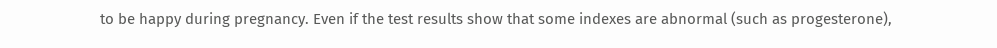to be happy during pregnancy. Even if the test results show that some indexes are abnormal (such as progesterone),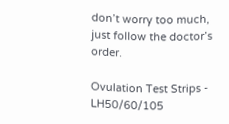don’t worry too much, just follow the doctor’s order.

Ovulation Test Strips - LH50/60/105